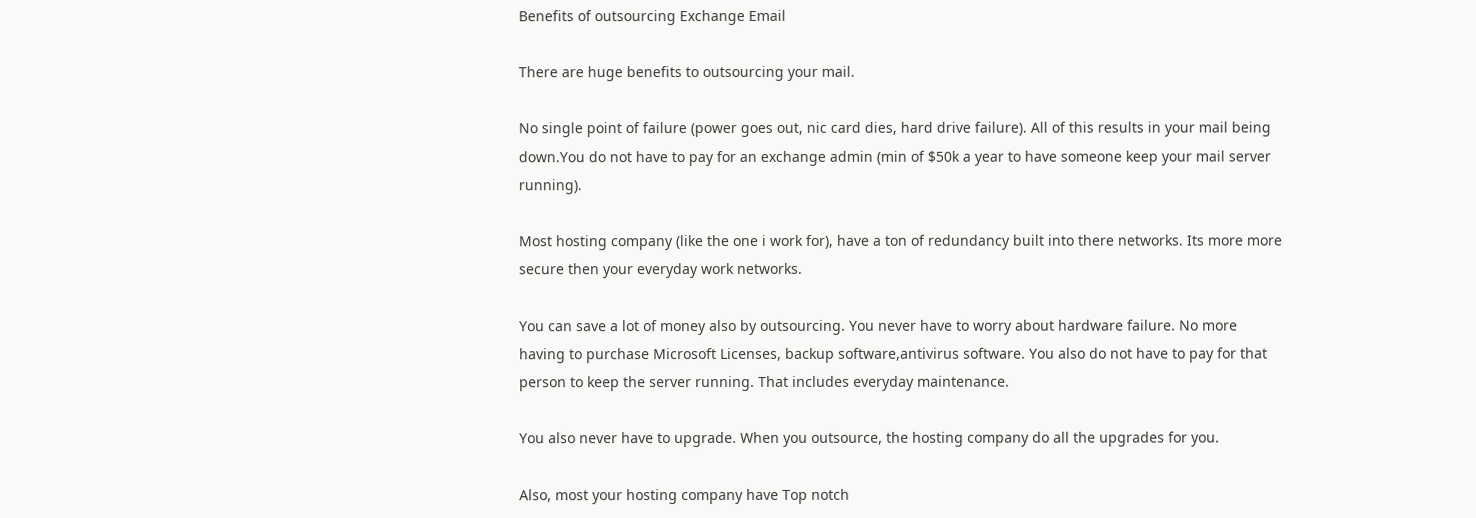Benefits of outsourcing Exchange Email

There are huge benefits to outsourcing your mail.

No single point of failure (power goes out, nic card dies, hard drive failure). All of this results in your mail being down.You do not have to pay for an exchange admin (min of $50k a year to have someone keep your mail server running).

Most hosting company (like the one i work for), have a ton of redundancy built into there networks. Its more more secure then your everyday work networks.

You can save a lot of money also by outsourcing. You never have to worry about hardware failure. No more having to purchase Microsoft Licenses, backup software,antivirus software. You also do not have to pay for that person to keep the server running. That includes everyday maintenance.

You also never have to upgrade. When you outsource, the hosting company do all the upgrades for you.

Also, most your hosting company have Top notch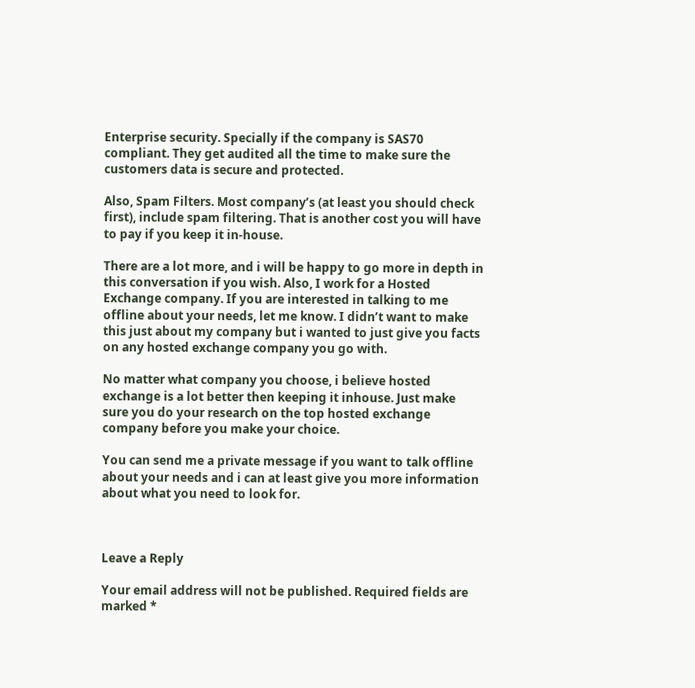Enterprise security. Specially if the company is SAS70 compliant. They get audited all the time to make sure the customers data is secure and protected.

Also, Spam Filters. Most company’s (at least you should check first), include spam filtering. That is another cost you will have to pay if you keep it in-house.

There are a lot more, and i will be happy to go more in depth in this conversation if you wish. Also, I work for a Hosted Exchange company. If you are interested in talking to me offline about your needs, let me know. I didn’t want to make this just about my company but i wanted to just give you facts on any hosted exchange company you go with.

No matter what company you choose, i believe hosted exchange is a lot better then keeping it inhouse. Just make sure you do your research on the top hosted exchange company before you make your choice.

You can send me a private message if you want to talk offline about your needs and i can at least give you more information about what you need to look for.



Leave a Reply

Your email address will not be published. Required fields are marked *